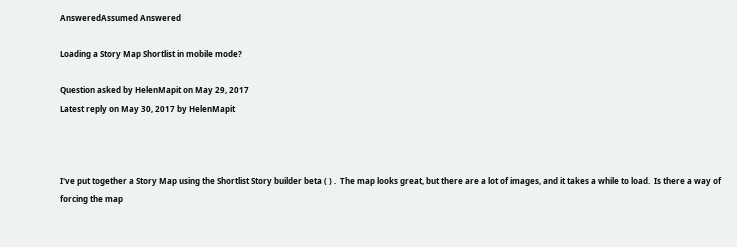AnsweredAssumed Answered

Loading a Story Map Shortlist in mobile mode?

Question asked by HelenMapit on May 29, 2017
Latest reply on May 30, 2017 by HelenMapit



I've put together a Story Map using the Shortlist Story builder beta ( ) .  The map looks great, but there are a lot of images, and it takes a while to load.  Is there a way of forcing the map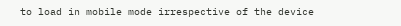to load in mobile mode irrespective of the device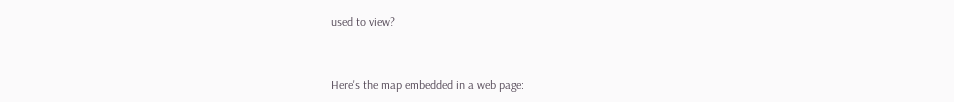used to view?


Here's the map embedded in a web page: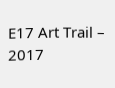E17 Art Trail – 2017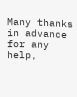Many thanks in advance for any help,